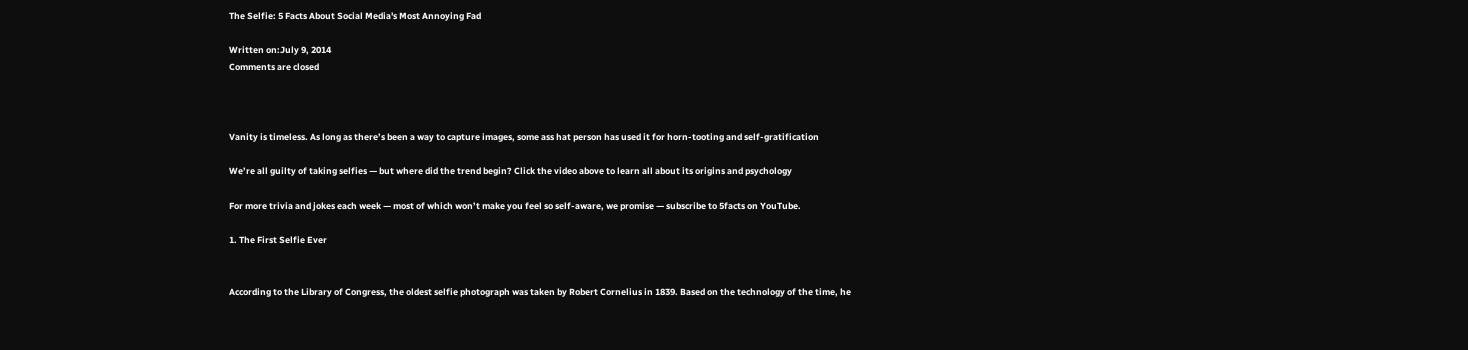The Selfie: 5 Facts About Social Media's Most Annoying Fad

Written on:July 9, 2014
Comments are closed



Vanity is timeless. As long as there’s been a way to capture images, some ass hat person has used it for horn-tooting and self-gratification

We’re all guilty of taking selfies — but where did the trend begin? Click the video above to learn all about its origins and psychology

For more trivia and jokes each week — most of which won’t make you feel so self-aware, we promise — subscribe to 5facts on YouTube.

1. The First Selfie Ever


According to the Library of Congress, the oldest selfie photograph was taken by Robert Cornelius in 1839. Based on the technology of the time, he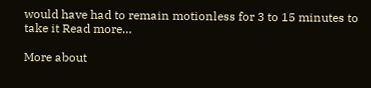would have had to remain motionless for 3 to 15 minutes to take it Read more…

More about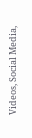Videos, Social Media,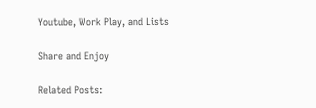Youtube, Work Play, and Lists

Share and Enjoy

Related Posts: